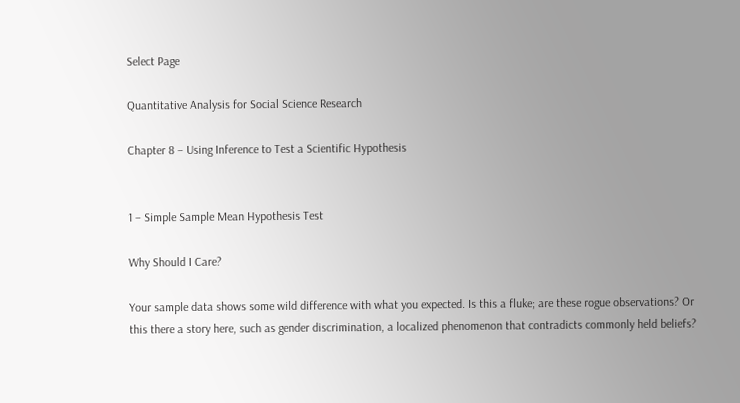Select Page

Quantitative Analysis for Social Science Research

Chapter 8 – Using Inference to Test a Scientific Hypothesis


1 – Simple Sample Mean Hypothesis Test

Why Should I Care?

Your sample data shows some wild difference with what you expected. Is this a fluke; are these rogue observations? Or this there a story here, such as gender discrimination, a localized phenomenon that contradicts commonly held beliefs?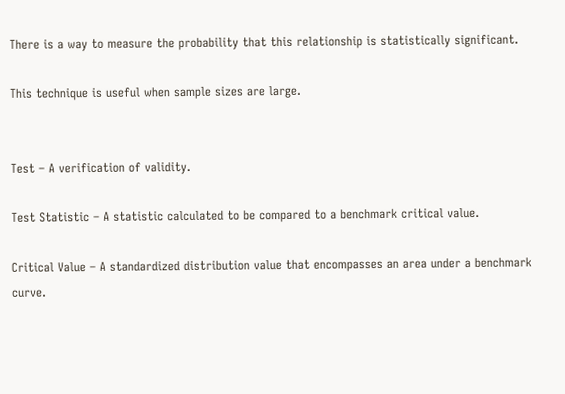There is a way to measure the probability that this relationship is statistically significant.

This technique is useful when sample sizes are large.


Test – A verification of validity.

Test Statistic – A statistic calculated to be compared to a benchmark critical value.

Critical Value – A standardized distribution value that encompasses an area under a benchmark curve.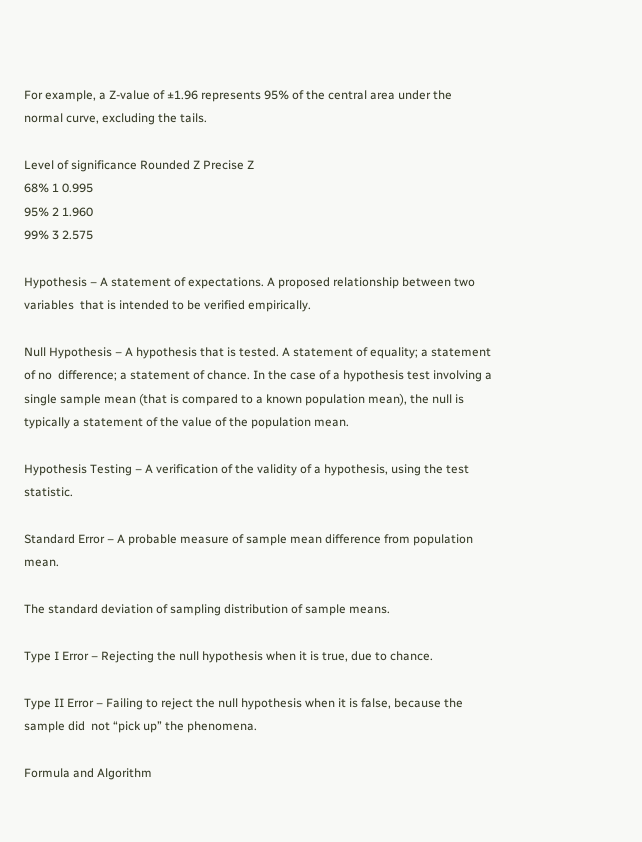For example, a Z-value of ±1.96 represents 95% of the central area under the     normal curve, excluding the tails.

Level of significance Rounded Z Precise Z
68% 1 0.995
95% 2 1.960
99% 3 2.575

Hypothesis – A statement of expectations. A proposed relationship between two variables  that is intended to be verified empirically.

Null Hypothesis – A hypothesis that is tested. A statement of equality; a statement of no  difference; a statement of chance. In the case of a hypothesis test involving a single sample mean (that is compared to a known population mean), the null is typically a statement of the value of the population mean.

Hypothesis Testing – A verification of the validity of a hypothesis, using the test statistic.

Standard Error – A probable measure of sample mean difference from population mean.

The standard deviation of sampling distribution of sample means.

Type I Error – Rejecting the null hypothesis when it is true, due to chance.

Type II Error – Failing to reject the null hypothesis when it is false, because the sample did  not “pick up” the phenomena.

Formula and Algorithm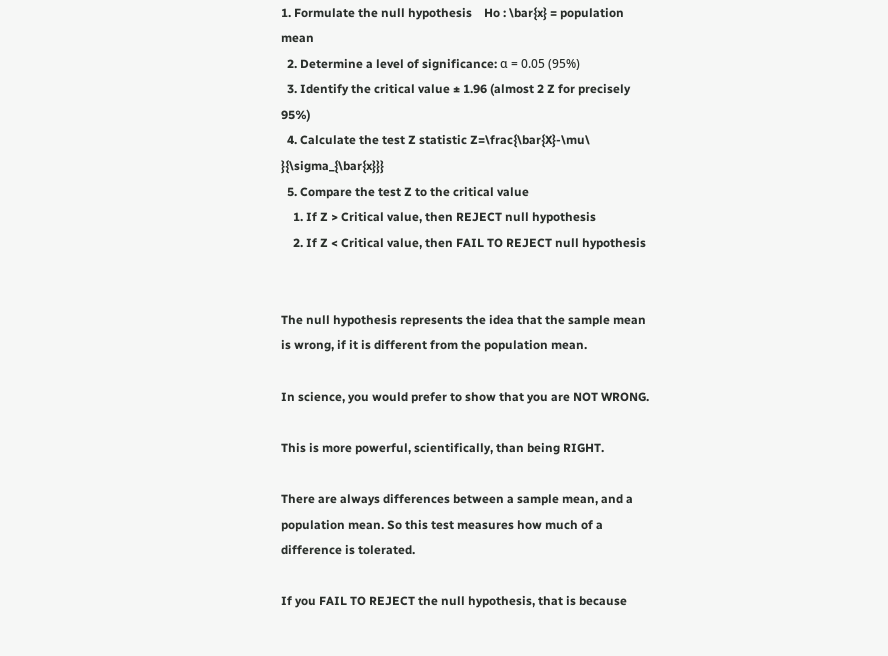1. Formulate the null hypothesis    Ho : \bar{x} = population mean
  2. Determine a level of significance: α = 0.05 (95%)
  3. Identify the critical value ± 1.96 (almost 2 Z for precisely 95%)
  4. Calculate the test Z statistic Z=\frac{\bar{X}-\mu\ }{\sigma_{\bar{x}}}
  5. Compare the test Z to the critical value
    1. If Z > Critical value, then REJECT null hypothesis
    2. If Z < Critical value, then FAIL TO REJECT null hypothesis


The null hypothesis represents the idea that the sample mean is wrong, if it is different from the population mean.

In science, you would prefer to show that you are NOT WRONG.

This is more powerful, scientifically, than being RIGHT.

There are always differences between a sample mean, and a population mean. So this test measures how much of a difference is tolerated.

If you FAIL TO REJECT the null hypothesis, that is because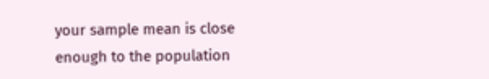your sample mean is close enough to the population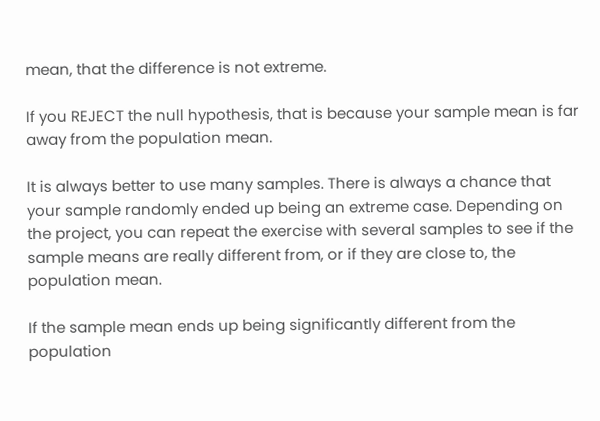mean, that the difference is not extreme.

If you REJECT the null hypothesis, that is because your sample mean is far away from the population mean.

It is always better to use many samples. There is always a chance that your sample randomly ended up being an extreme case. Depending on the project, you can repeat the exercise with several samples to see if the sample means are really different from, or if they are close to, the population mean.

If the sample mean ends up being significantly different from the population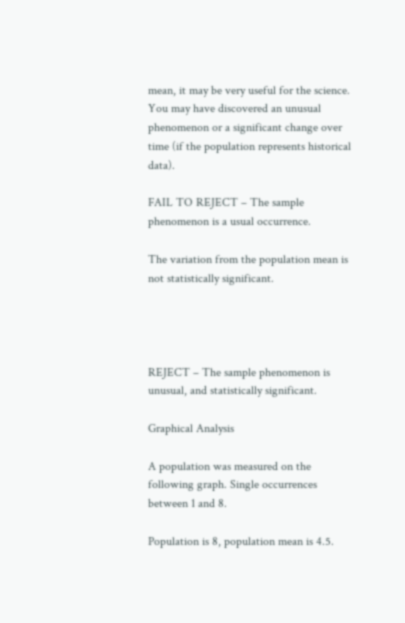mean, it may be very useful for the science. You may have discovered an unusual phenomenon or a significant change over time (if the population represents historical data).

FAIL TO REJECT – The sample phenomenon is a usual occurrence.

The variation from the population mean is not statistically significant.




REJECT – The sample phenomenon is unusual, and statistically significant.

Graphical Analysis

A population was measured on the following graph. Single occurrences between 1 and 8.

Population is 8, population mean is 4.5.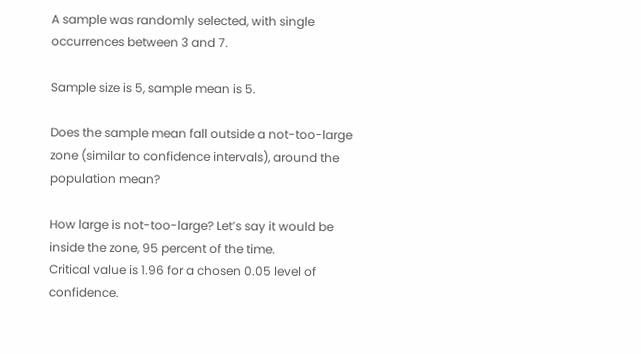A sample was randomly selected, with single occurrences between 3 and 7.

Sample size is 5, sample mean is 5.

Does the sample mean fall outside a not-too-large zone (similar to confidence intervals), around the population mean?

How large is not-too-large? Let’s say it would be inside the zone, 95 percent of the time.
Critical value is 1.96 for a chosen 0.05 level of confidence.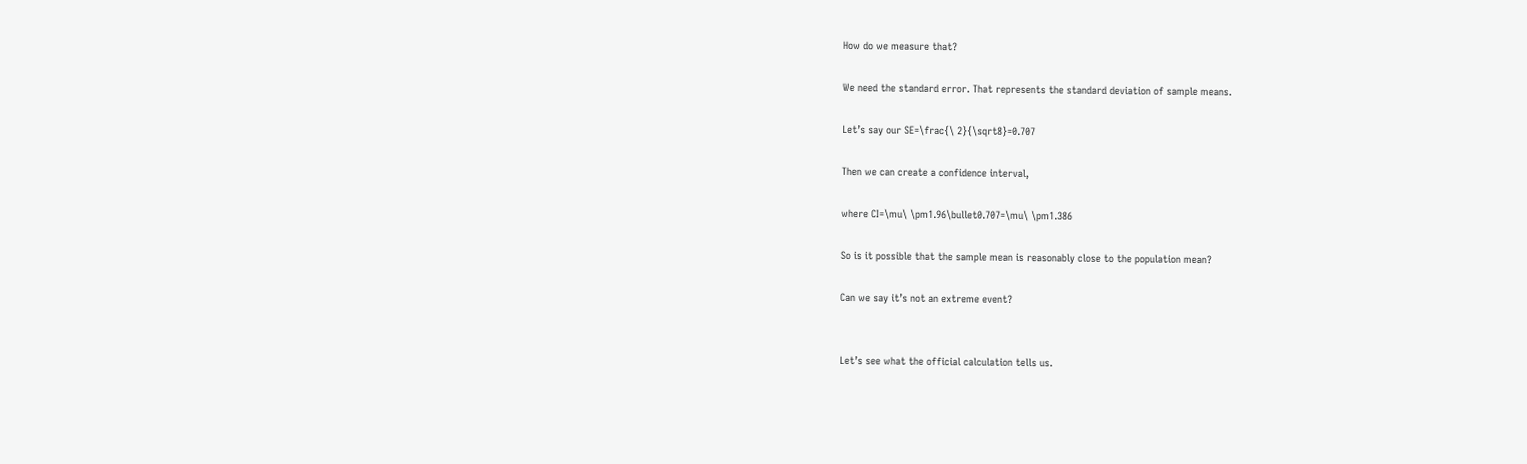How do we measure that?

We need the standard error. That represents the standard deviation of sample means.

Let’s say our SE=\frac{\ 2}{\sqrt8}=0.707

Then we can create a confidence interval,

where CI=\mu\ \pm1.96\bullet0.707=\mu\ \pm1.386

So is it possible that the sample mean is reasonably close to the population mean?

Can we say it’s not an extreme event?


Let’s see what the official calculation tells us.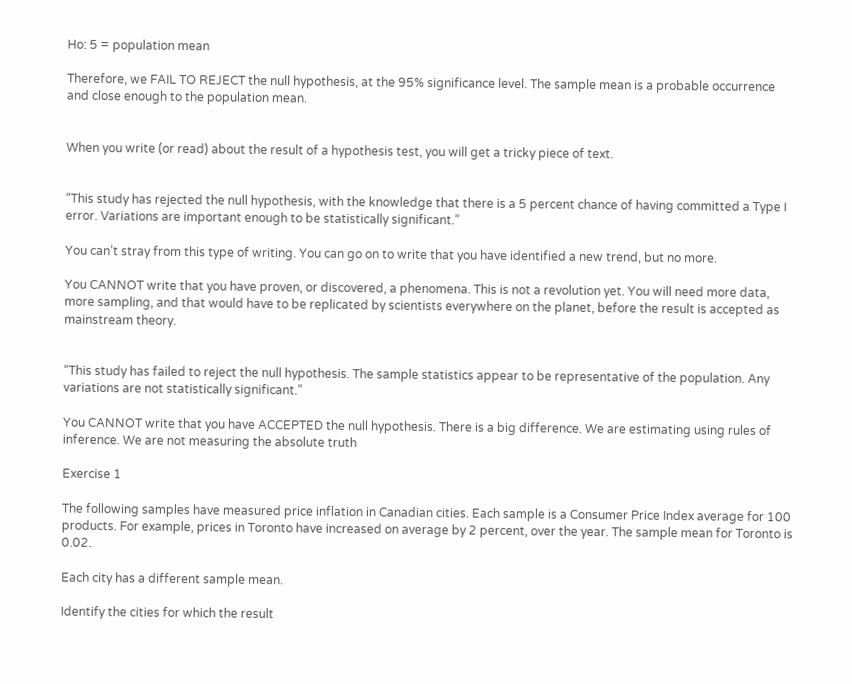Ho: 5 = population mean

Therefore, we FAIL TO REJECT the null hypothesis, at the 95% significance level. The sample mean is a probable occurrence and close enough to the population mean.


When you write (or read) about the result of a hypothesis test, you will get a tricky piece of text.


“This study has rejected the null hypothesis, with the knowledge that there is a 5 percent chance of having committed a Type I error. Variations are important enough to be statistically significant.”

You can’t stray from this type of writing. You can go on to write that you have identified a new trend, but no more.

You CANNOT write that you have proven, or discovered, a phenomena. This is not a revolution yet. You will need more data, more sampling, and that would have to be replicated by scientists everywhere on the planet, before the result is accepted as mainstream theory.


“This study has failed to reject the null hypothesis. The sample statistics appear to be representative of the population. Any variations are not statistically significant.”

You CANNOT write that you have ACCEPTED the null hypothesis. There is a big difference. We are estimating using rules of inference. We are not measuring the absolute truth

Exercise 1

The following samples have measured price inflation in Canadian cities. Each sample is a Consumer Price Index average for 100 products. For example, prices in Toronto have increased on average by 2 percent, over the year. The sample mean for Toronto is 0.02.

Each city has a different sample mean.

Identify the cities for which the result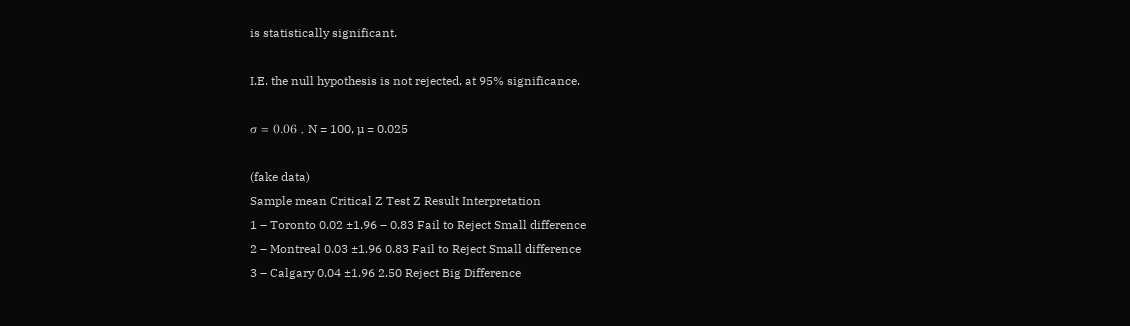is statistically significant.

I.E. the null hypothesis is not rejected, at 95% significance.

σ = 0.06 , N = 100, µ = 0.025

(fake data)
Sample mean Critical Z Test Z Result Interpretation
1 – Toronto 0.02 ±1.96 – 0.83 Fail to Reject Small difference
2 – Montreal 0.03 ±1.96 0.83 Fail to Reject Small difference
3 – Calgary 0.04 ±1.96 2.50 Reject Big Difference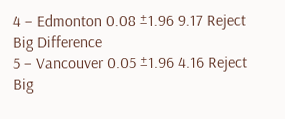4 – Edmonton 0.08 ±1.96 9.17 Reject Big Difference
5 – Vancouver 0.05 ±1.96 4.16 Reject Big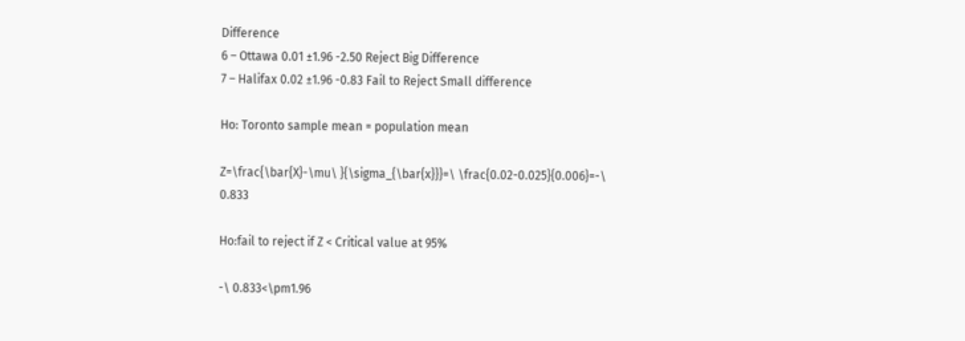Difference
6 – Ottawa 0.01 ±1.96 -2.50 Reject Big Difference
7 – Halifax 0.02 ±1.96 -0.83 Fail to Reject Small difference

Ho: Toronto sample mean = population mean

Z=\frac{\bar{X}-\mu\ }{\sigma_{\bar{x}}}=\ \frac{0.02-0.025}{0.006}=-\ 0.833

Ho:fail to reject if Z < Critical value at 95%

-\ 0.833<\pm1.96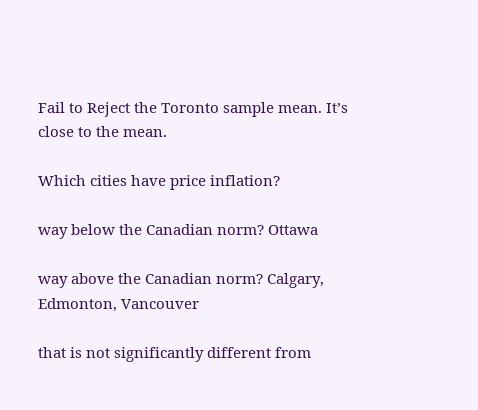Fail to Reject the Toronto sample mean. It’s close to the mean.

Which cities have price inflation?

way below the Canadian norm? Ottawa

way above the Canadian norm? Calgary, Edmonton, Vancouver

that is not significantly different from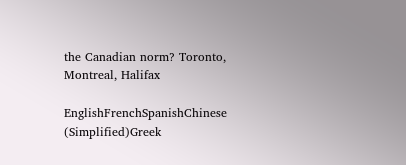the Canadian norm? Toronto, Montreal, Halifax

EnglishFrenchSpanishChinese (Simplified)Greek